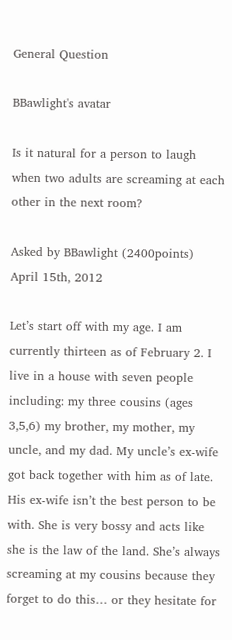General Question

BBawlight's avatar

Is it natural for a person to laugh when two adults are screaming at each other in the next room?

Asked by BBawlight (2400points) April 15th, 2012

Let’s start off with my age. I am currently thirteen as of February 2. I live in a house with seven people including: my three cousins (ages 3,5,6) my brother, my mother, my uncle, and my dad. My uncle’s ex-wife got back together with him as of late. His ex-wife isn’t the best person to be with. She is very bossy and acts like she is the law of the land. She’s always screaming at my cousins because they forget to do this… or they hesitate for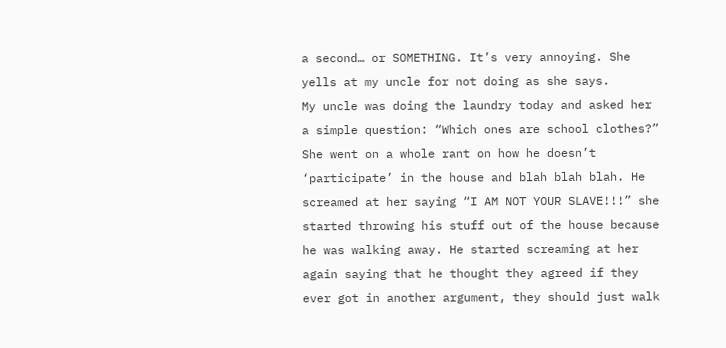a second… or SOMETHING. It’s very annoying. She yells at my uncle for not doing as she says.
My uncle was doing the laundry today and asked her a simple question: “Which ones are school clothes?”
She went on a whole rant on how he doesn’t ‘participate’ in the house and blah blah blah. He screamed at her saying “I AM NOT YOUR SLAVE!!!” she started throwing his stuff out of the house because he was walking away. He started screaming at her again saying that he thought they agreed if they ever got in another argument, they should just walk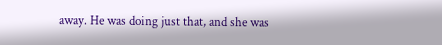away. He was doing just that, and she was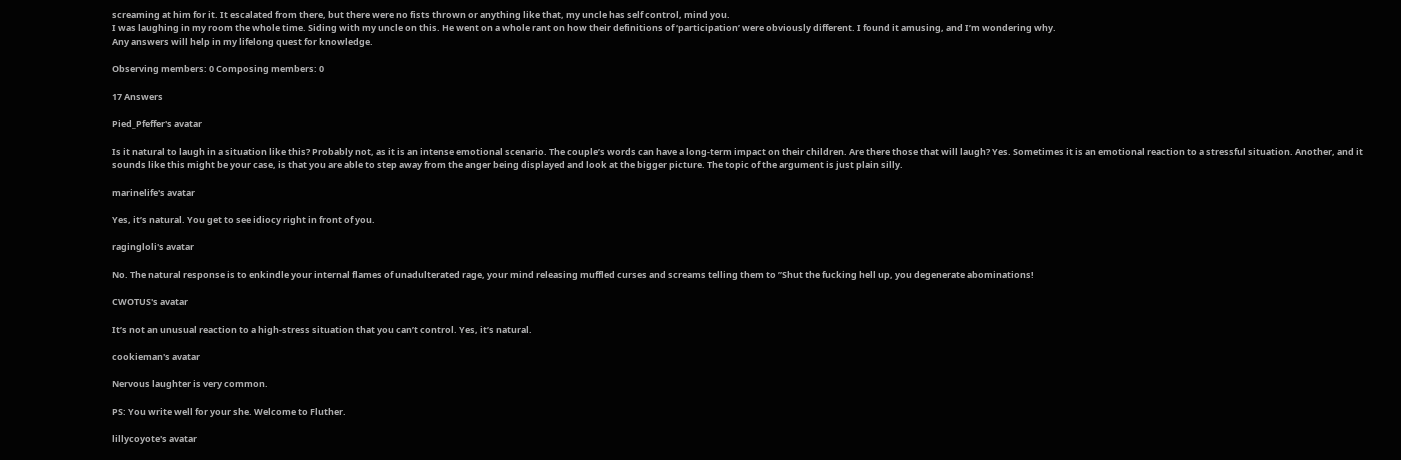screaming at him for it. It escalated from there, but there were no fists thrown or anything like that, my uncle has self control, mind you.
I was laughing in my room the whole time. Siding with my uncle on this. He went on a whole rant on how their definitions of ‘participation’ were obviously different. I found it amusing, and I’m wondering why.
Any answers will help in my lifelong quest for knowledge.

Observing members: 0 Composing members: 0

17 Answers

Pied_Pfeffer's avatar

Is it natural to laugh in a situation like this? Probably not, as it is an intense emotional scenario. The couple’s words can have a long-term impact on their children. Are there those that will laugh? Yes. Sometimes it is an emotional reaction to a stressful situation. Another, and it sounds like this might be your case, is that you are able to step away from the anger being displayed and look at the bigger picture. The topic of the argument is just plain silly.

marinelife's avatar

Yes, it’s natural. You get to see idiocy right in front of you.

ragingloli's avatar

No. The natural response is to enkindle your internal flames of unadulterated rage, your mind releasing muffled curses and screams telling them to ”Shut the fucking hell up, you degenerate abominations!

CWOTUS's avatar

It’s not an unusual reaction to a high-stress situation that you can’t control. Yes, it’s natural.

cookieman's avatar

Nervous laughter is very common.

PS: You write well for your she. Welcome to Fluther.

lillycoyote's avatar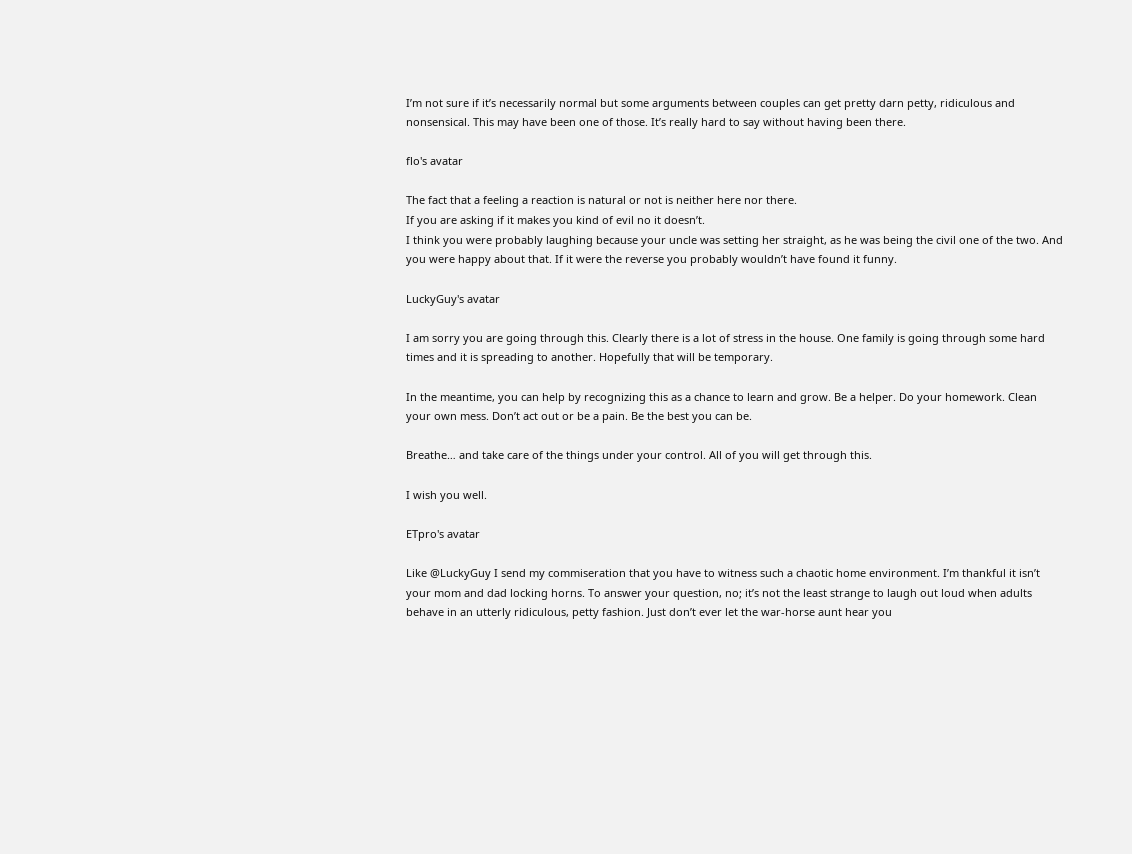I’m not sure if it’s necessarily normal but some arguments between couples can get pretty darn petty, ridiculous and nonsensical. This may have been one of those. It’s really hard to say without having been there.

flo's avatar

The fact that a feeling a reaction is natural or not is neither here nor there.
If you are asking if it makes you kind of evil no it doesn’t.
I think you were probably laughing because your uncle was setting her straight, as he was being the civil one of the two. And you were happy about that. If it were the reverse you probably wouldn’t have found it funny.

LuckyGuy's avatar

I am sorry you are going through this. Clearly there is a lot of stress in the house. One family is going through some hard times and it is spreading to another. Hopefully that will be temporary.

In the meantime, you can help by recognizing this as a chance to learn and grow. Be a helper. Do your homework. Clean your own mess. Don’t act out or be a pain. Be the best you can be.

Breathe… and take care of the things under your control. All of you will get through this.

I wish you well.

ETpro's avatar

Like @LuckyGuy I send my commiseration that you have to witness such a chaotic home environment. I’m thankful it isn’t your mom and dad locking horns. To answer your question, no; it’s not the least strange to laugh out loud when adults behave in an utterly ridiculous, petty fashion. Just don’t ever let the war-horse aunt hear you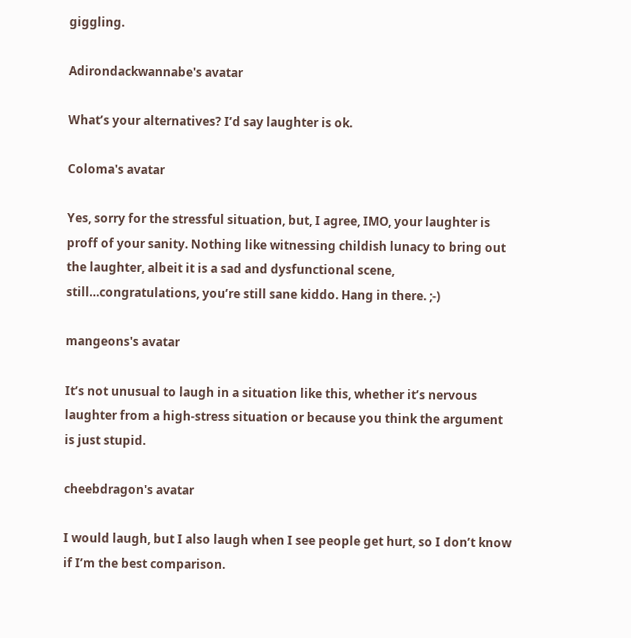giggling.

Adirondackwannabe's avatar

What’s your alternatives? I’d say laughter is ok.

Coloma's avatar

Yes, sorry for the stressful situation, but, I agree, IMO, your laughter is proff of your sanity. Nothing like witnessing childish lunacy to bring out the laughter, albeit it is a sad and dysfunctional scene, still…congratulations, you’re still sane kiddo. Hang in there. ;-)

mangeons's avatar

It’s not unusual to laugh in a situation like this, whether it’s nervous laughter from a high-stress situation or because you think the argument is just stupid.

cheebdragon's avatar

I would laugh, but I also laugh when I see people get hurt, so I don’t know if I’m the best comparison.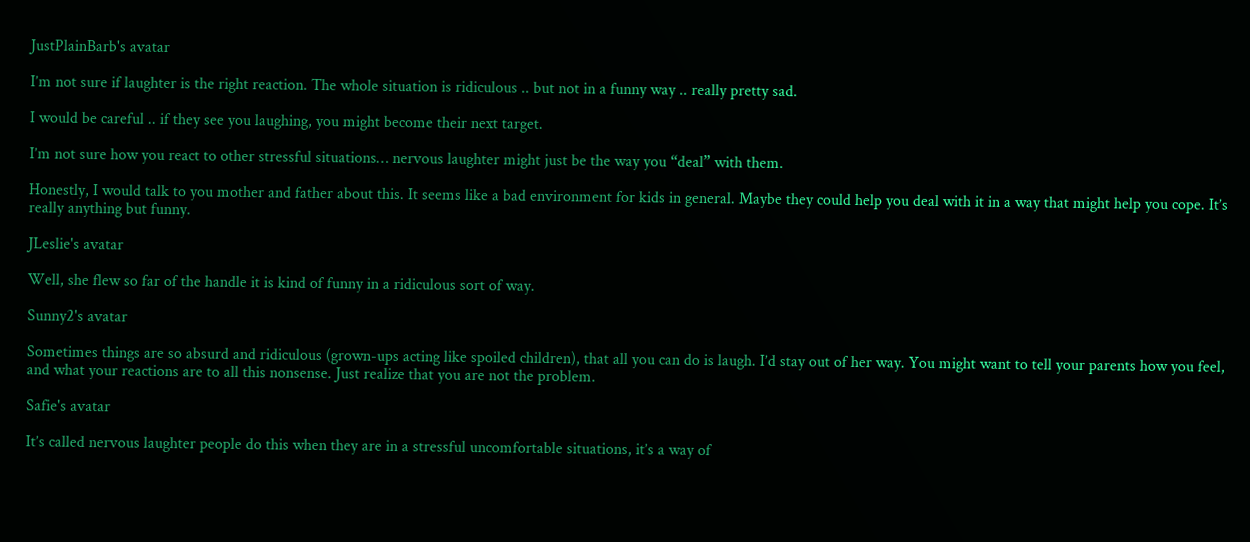JustPlainBarb's avatar

I’m not sure if laughter is the right reaction. The whole situation is ridiculous .. but not in a funny way .. really pretty sad.

I would be careful .. if they see you laughing, you might become their next target.

I’m not sure how you react to other stressful situations… nervous laughter might just be the way you “deal” with them.

Honestly, I would talk to you mother and father about this. It seems like a bad environment for kids in general. Maybe they could help you deal with it in a way that might help you cope. It’s really anything but funny.

JLeslie's avatar

Well, she flew so far of the handle it is kind of funny in a ridiculous sort of way.

Sunny2's avatar

Sometimes things are so absurd and ridiculous (grown-ups acting like spoiled children), that all you can do is laugh. I’d stay out of her way. You might want to tell your parents how you feel, and what your reactions are to all this nonsense. Just realize that you are not the problem.

Safie's avatar

It’s called nervous laughter people do this when they are in a stressful uncomfortable situations, it’s a way of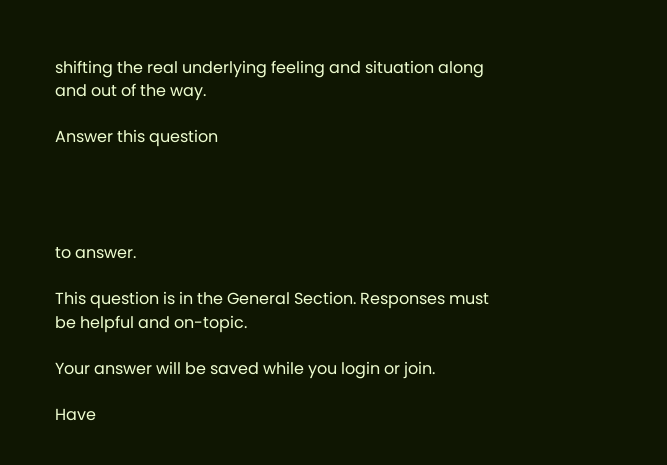shifting the real underlying feeling and situation along and out of the way.

Answer this question




to answer.

This question is in the General Section. Responses must be helpful and on-topic.

Your answer will be saved while you login or join.

Have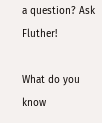a question? Ask Fluther!

What do you know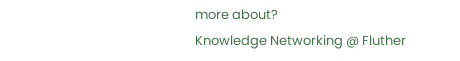more about?
Knowledge Networking @ Fluther